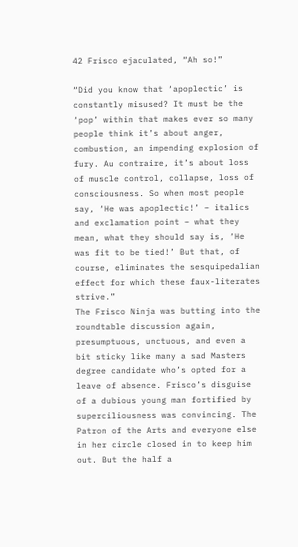42 Frisco ejaculated, “Ah so!”

“Did you know that ‘apoplectic’ is constantly misused? It must be the ‘pop’ within that makes ever so many people think it’s about anger, combustion, an impending explosion of fury. Au contraire, it’s about loss of muscle control, collapse, loss of consciousness. So when most people say, ‘He was apoplectic!’ – italics and exclamation point – what they mean, what they should say is, ‘He was fit to be tied!’ But that, of course, eliminates the sesquipedalian effect for which these faux-literates strive.”
The Frisco Ninja was butting into the roundtable discussion again, presumptuous, unctuous, and even a bit sticky like many a sad Masters degree candidate who’s opted for a leave of absence. Frisco’s disguise of a dubious young man fortified by superciliousness was convincing. The Patron of the Arts and everyone else in her circle closed in to keep him out. But the half a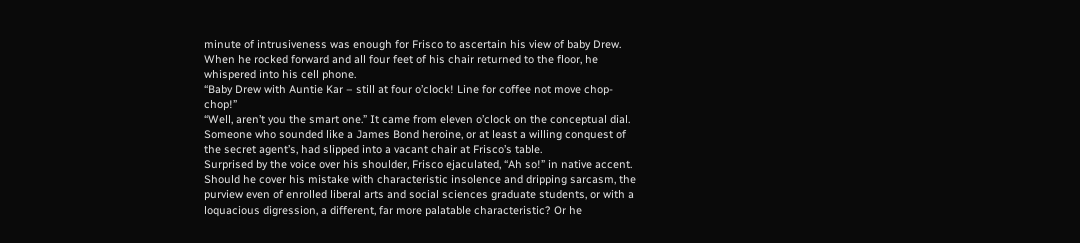minute of intrusiveness was enough for Frisco to ascertain his view of baby Drew. When he rocked forward and all four feet of his chair returned to the floor, he whispered into his cell phone.
“Baby Drew with Auntie Kar – still at four o’clock! Line for coffee not move chop-chop!”
“Well, aren’t you the smart one.” It came from eleven o’clock on the conceptual dial.
Someone who sounded like a James Bond heroine, or at least a willing conquest of the secret agent’s, had slipped into a vacant chair at Frisco’s table.
Surprised by the voice over his shoulder, Frisco ejaculated, “Ah so!” in native accent.
Should he cover his mistake with characteristic insolence and dripping sarcasm, the purview even of enrolled liberal arts and social sciences graduate students, or with a loquacious digression, a different, far more palatable characteristic? Or he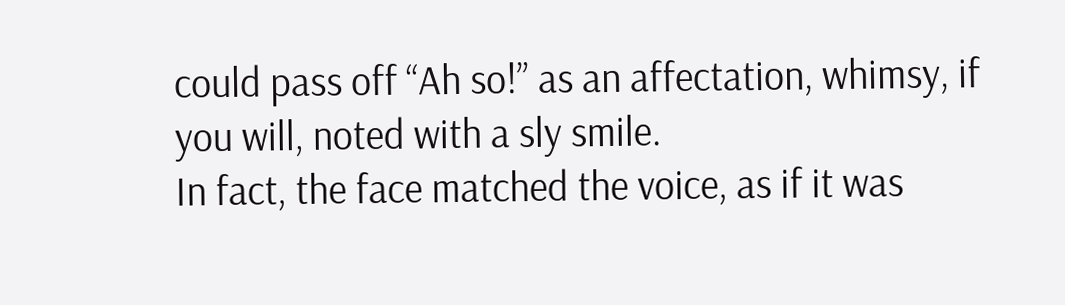could pass off “Ah so!” as an affectation, whimsy, if you will, noted with a sly smile.
In fact, the face matched the voice, as if it was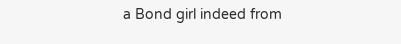a Bond girl indeed from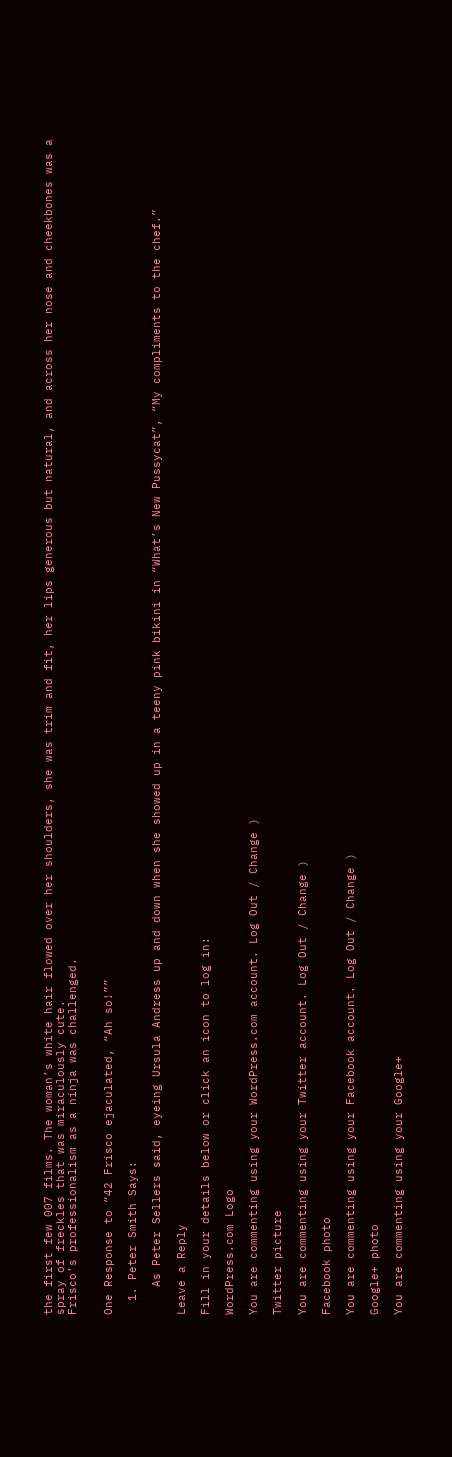the first few 007 films. The woman’s white hair flowed over her shoulders, she was trim and fit, her lips generous but natural, and across her nose and cheekbones was a spray of freckles that was miraculously cute.
Frisco’s professionalism as a ninja was challenged.


One Response to “42 Frisco ejaculated, “Ah so!””

  1. Peter Smith Says:

    As Peter Sellers said, eyeing Ursula Andress up and down when she showed up in a teeny pink bikini in “What’s New Pussycat”, “My compliments to the chef.”

Leave a Reply

Fill in your details below or click an icon to log in:

WordPress.com Logo

You are commenting using your WordPress.com account. Log Out / Change )

Twitter picture

You are commenting using your Twitter account. Log Out / Change )

Facebook photo

You are commenting using your Facebook account. Log Out / Change )

Google+ photo

You are commenting using your Google+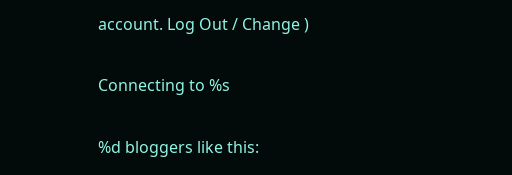account. Log Out / Change )

Connecting to %s

%d bloggers like this: